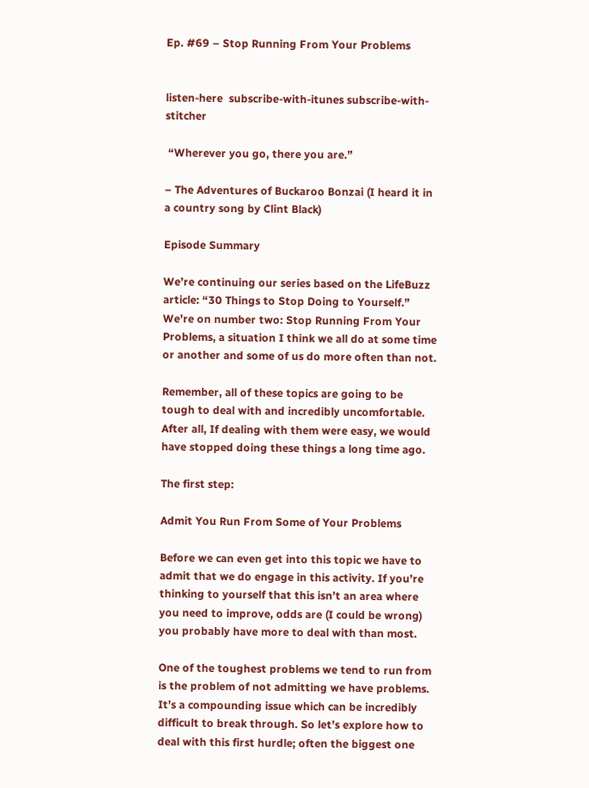Ep. #69 – Stop Running From Your Problems


listen-here  subscribe-with-itunes subscribe-with-stitcher

 “Wherever you go, there you are.”

– The Adventures of Buckaroo Bonzai (I heard it in a country song by Clint Black)

Episode Summary

We’re continuing our series based on the LifeBuzz article: “30 Things to Stop Doing to Yourself.” We’re on number two: Stop Running From Your Problems, a situation I think we all do at some time or another and some of us do more often than not.

Remember, all of these topics are going to be tough to deal with and incredibly uncomfortable. After all, If dealing with them were easy, we would have stopped doing these things a long time ago.

The first step:

Admit You Run From Some of Your Problems

Before we can even get into this topic we have to admit that we do engage in this activity. If you’re thinking to yourself that this isn’t an area where you need to improve, odds are (I could be wrong) you probably have more to deal with than most.

One of the toughest problems we tend to run from is the problem of not admitting we have problems. It’s a compounding issue which can be incredibly difficult to break through. So let’s explore how to deal with this first hurdle; often the biggest one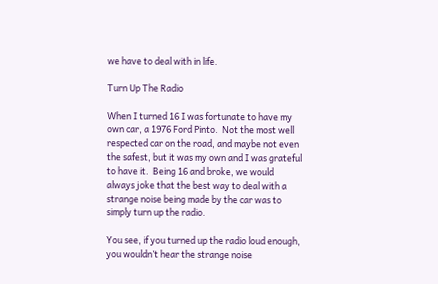we have to deal with in life.

Turn Up The Radio

When I turned 16 I was fortunate to have my own car, a 1976 Ford Pinto.  Not the most well respected car on the road, and maybe not even the safest, but it was my own and I was grateful to have it.  Being 16 and broke, we would always joke that the best way to deal with a strange noise being made by the car was to simply turn up the radio.

You see, if you turned up the radio loud enough, you wouldn’t hear the strange noise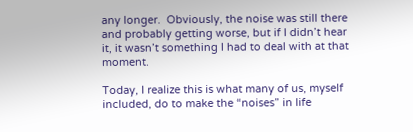any longer.  Obviously, the noise was still there and probably getting worse, but if I didn’t hear it, it wasn’t something I had to deal with at that moment.

Today, I realize this is what many of us, myself included, do to make the “noises” in life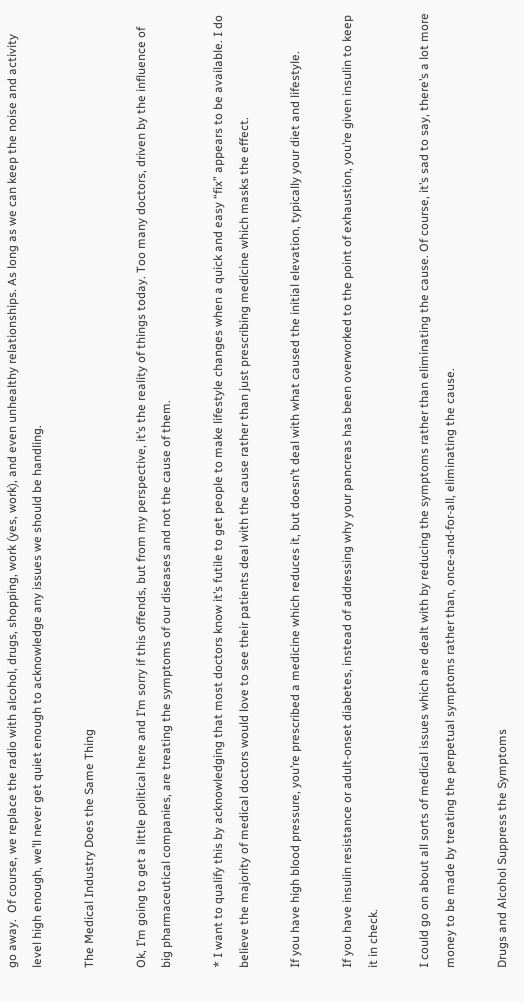go away.  Of course, we replace the radio with alcohol, drugs, shopping, work (yes, work), and even unhealthy relationships. As long as we can keep the noise and activity level high enough, we’ll never get quiet enough to acknowledge any issues we should be handling.

The Medical Industry Does the Same Thing

Ok, I’m going to get a little political here and I’m sorry if this offends, but from my perspective, it’s the reality of things today. Too many doctors, driven by the influence of big pharmaceutical companies, are treating the symptoms of our diseases and not the cause of them.

* I want to qualify this by acknowledging that most doctors know it’s futile to get people to make lifestyle changes when a quick and easy “fix” appears to be available. I do believe the majority of medical doctors would love to see their patients deal with the cause rather than just prescribing medicine which masks the effect.

If you have high blood pressure, you’re prescribed a medicine which reduces it, but doesn’t deal with what caused the initial elevation, typically your diet and lifestyle.

If you have insulin resistance or adult-onset diabetes, instead of addressing why your pancreas has been overworked to the point of exhaustion, you’re given insulin to keep it in check.

I could go on about all sorts of medical issues which are dealt with by reducing the symptoms rather than eliminating the cause. Of course, it’s sad to say, there’s a lot more money to be made by treating the perpetual symptoms rather than, once-and-for-all, eliminating the cause.

Drugs and Alcohol Suppress the Symptoms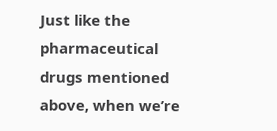Just like the pharmaceutical drugs mentioned above, when we’re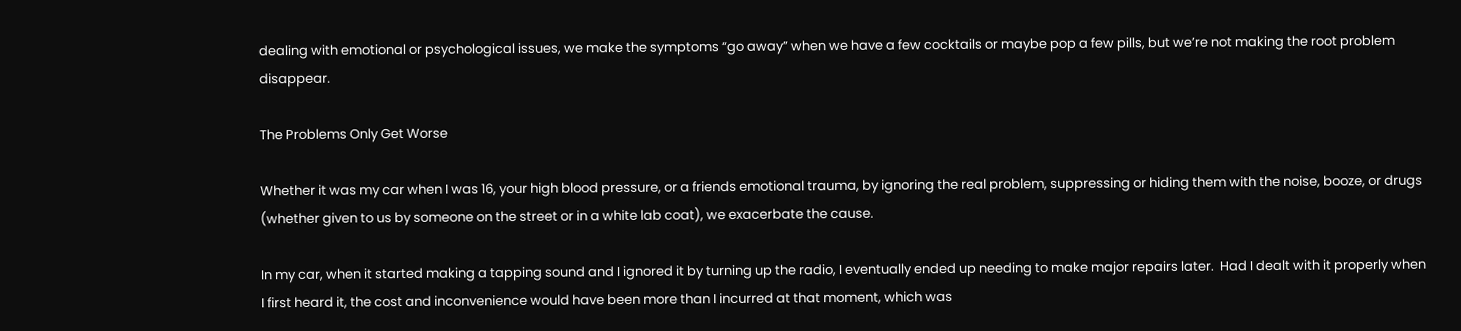dealing with emotional or psychological issues, we make the symptoms “go away” when we have a few cocktails or maybe pop a few pills, but we’re not making the root problem disappear.

The Problems Only Get Worse

Whether it was my car when I was 16, your high blood pressure, or a friends emotional trauma, by ignoring the real problem, suppressing or hiding them with the noise, booze, or drugs (whether given to us by someone on the street or in a white lab coat), we exacerbate the cause.

In my car, when it started making a tapping sound and I ignored it by turning up the radio, I eventually ended up needing to make major repairs later.  Had I dealt with it properly when I first heard it, the cost and inconvenience would have been more than I incurred at that moment, which was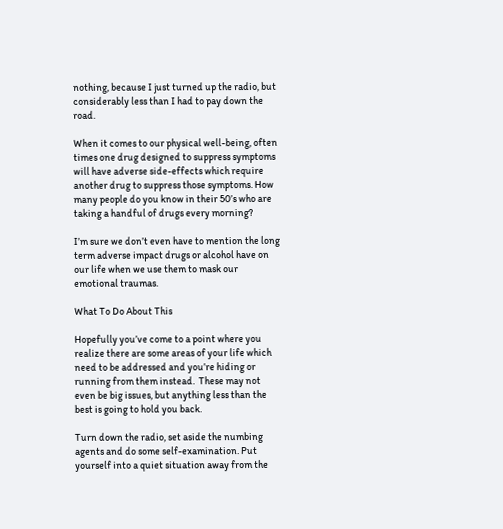nothing, because I just turned up the radio, but considerably less than I had to pay down the road.

When it comes to our physical well-being, often times one drug designed to suppress symptoms will have adverse side-effects which require another drug to suppress those symptoms. How many people do you know in their 50’s who are taking a handful of drugs every morning?

I’m sure we don’t even have to mention the long term adverse impact drugs or alcohol have on our life when we use them to mask our emotional traumas.

What To Do About This

Hopefully you’ve come to a point where you realize there are some areas of your life which need to be addressed and you’re hiding or running from them instead.  These may not even be big issues, but anything less than the best is going to hold you back.

Turn down the radio, set aside the numbing agents and do some self-examination. Put yourself into a quiet situation away from the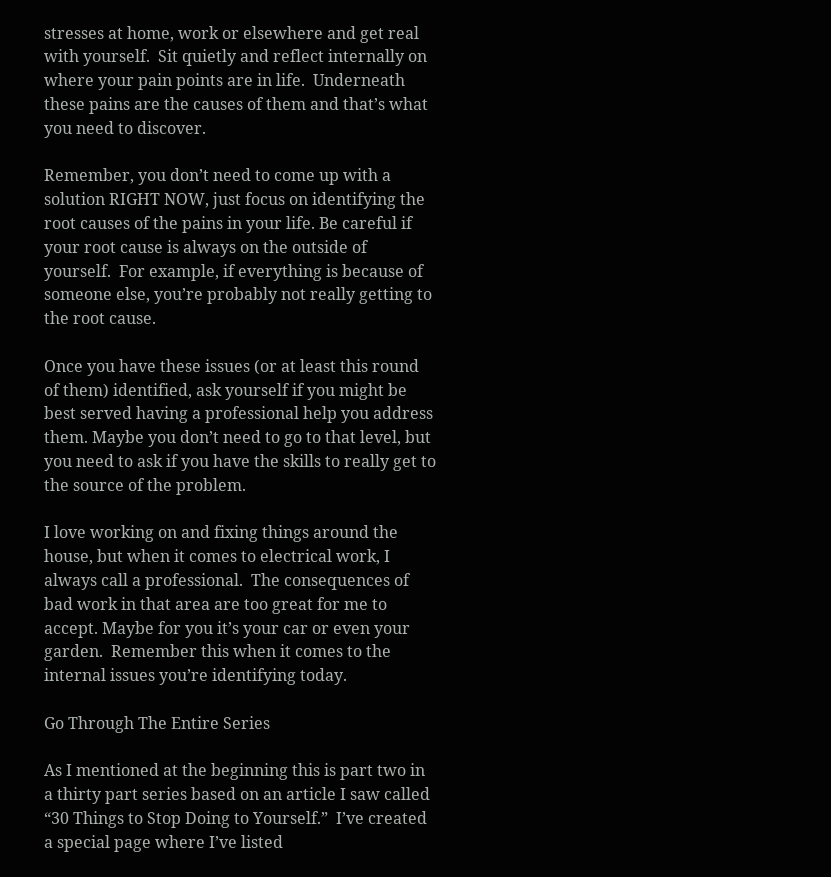stresses at home, work or elsewhere and get real with yourself.  Sit quietly and reflect internally on where your pain points are in life.  Underneath these pains are the causes of them and that’s what you need to discover.

Remember, you don’t need to come up with a solution RIGHT NOW, just focus on identifying the root causes of the pains in your life. Be careful if your root cause is always on the outside of yourself.  For example, if everything is because of someone else, you’re probably not really getting to the root cause.

Once you have these issues (or at least this round of them) identified, ask yourself if you might be best served having a professional help you address them. Maybe you don’t need to go to that level, but you need to ask if you have the skills to really get to the source of the problem.

I love working on and fixing things around the house, but when it comes to electrical work, I always call a professional.  The consequences of bad work in that area are too great for me to accept. Maybe for you it’s your car or even your garden.  Remember this when it comes to the internal issues you’re identifying today.

Go Through The Entire Series

As I mentioned at the beginning this is part two in a thirty part series based on an article I saw called “30 Things to Stop Doing to Yourself.”  I’ve created a special page where I’ve listed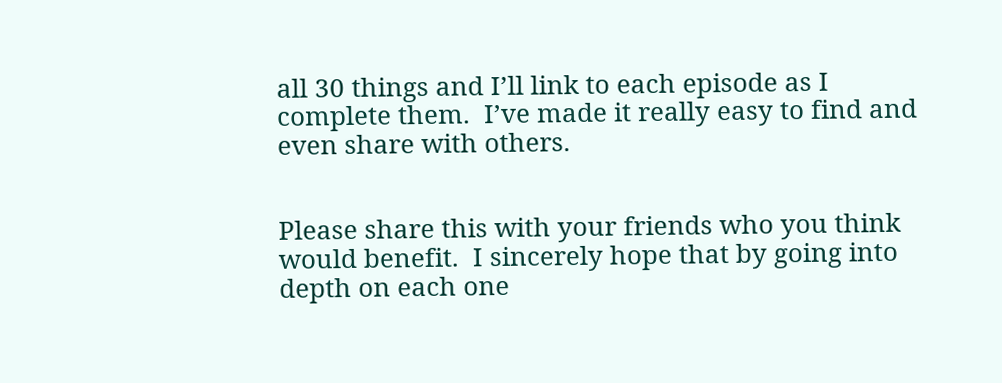all 30 things and I’ll link to each episode as I complete them.  I’ve made it really easy to find and even share with others.


Please share this with your friends who you think would benefit.  I sincerely hope that by going into depth on each one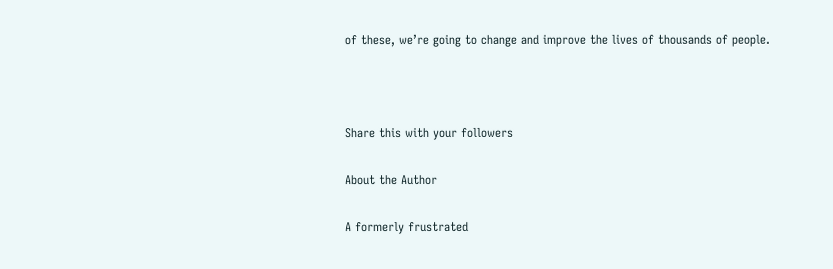of these, we’re going to change and improve the lives of thousands of people.



Share this with your followers

About the Author

A formerly frustrated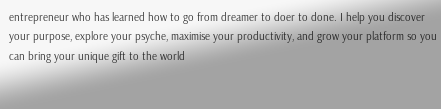entrepreneur who has learned how to go from dreamer to doer to done. I help you discover your purpose, explore your psyche, maximise your productivity, and grow your platform so you can bring your unique gift to the world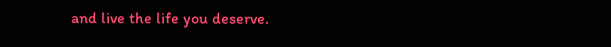and live the life you deserve.